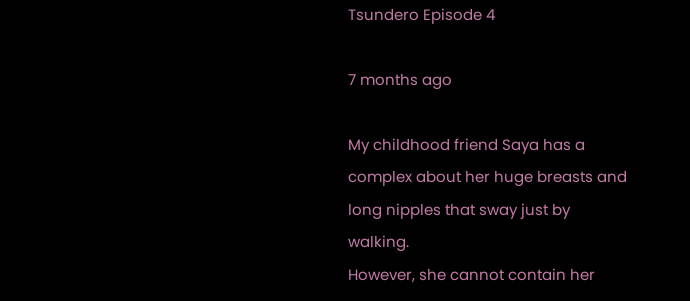Tsundero Episode 4

7 months ago

My childhood friend Saya has a complex about her huge breasts and long nipples that sway just by walking.
However, she cannot contain her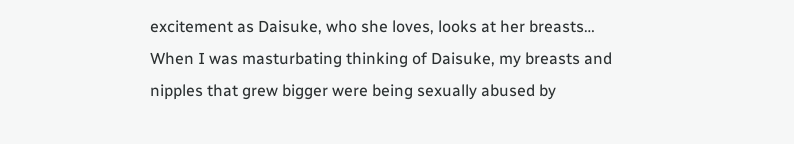excitement as Daisuke, who she loves, looks at her breasts…
When I was masturbating thinking of Daisuke, my breasts and nipples that grew bigger were being sexually abused by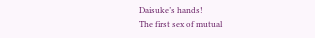Daisuke’s hands!
The first sex of mutual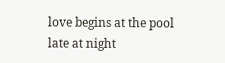love begins at the pool late at night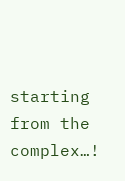starting from the complex…!